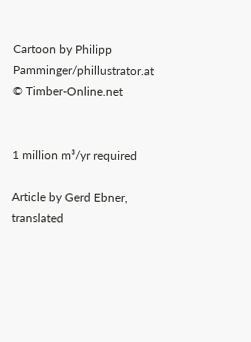Cartoon by Philipp Pamminger/phillustrator.at
© Timber-Online.net


1 million m³/yr required

Article by Gerd Ebner, translated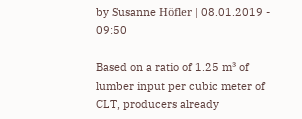by Susanne Höfler | 08.01.2019 - 09:50

Based on a ratio of 1.25 m³ of lumber input per cubic meter of CLT, producers already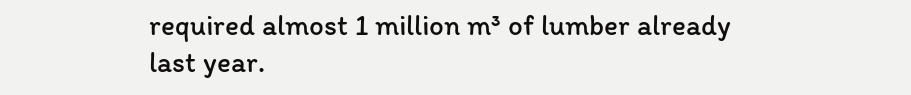required almost 1 million m³ of lumber already last year.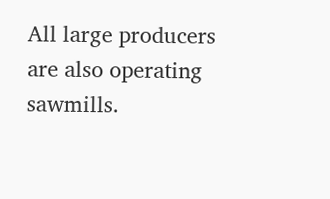All large producers are also operating sawmills.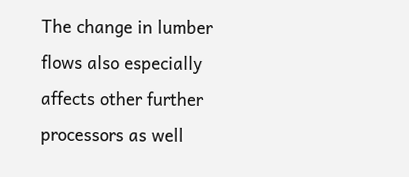The change in lumber flows also especially affects other further processors as well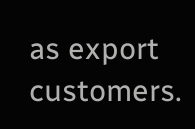as export customers.